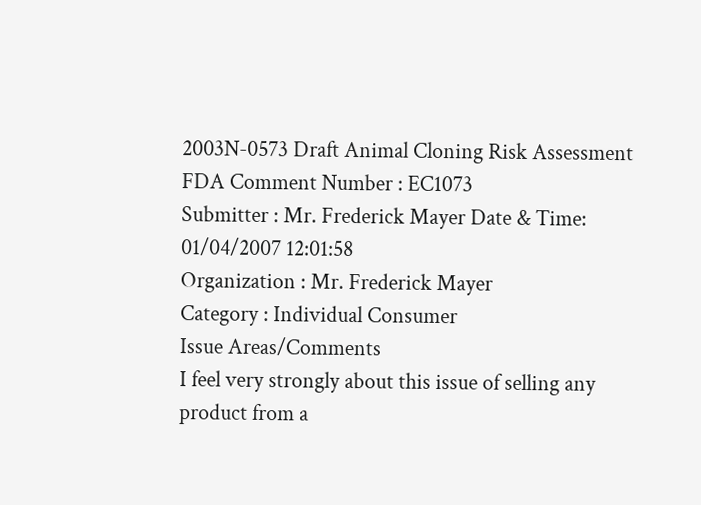2003N-0573 Draft Animal Cloning Risk Assessment
FDA Comment Number : EC1073
Submitter : Mr. Frederick Mayer Date & Time: 01/04/2007 12:01:58
Organization : Mr. Frederick Mayer
Category : Individual Consumer
Issue Areas/Comments
I feel very strongly about this issue of selling any product from a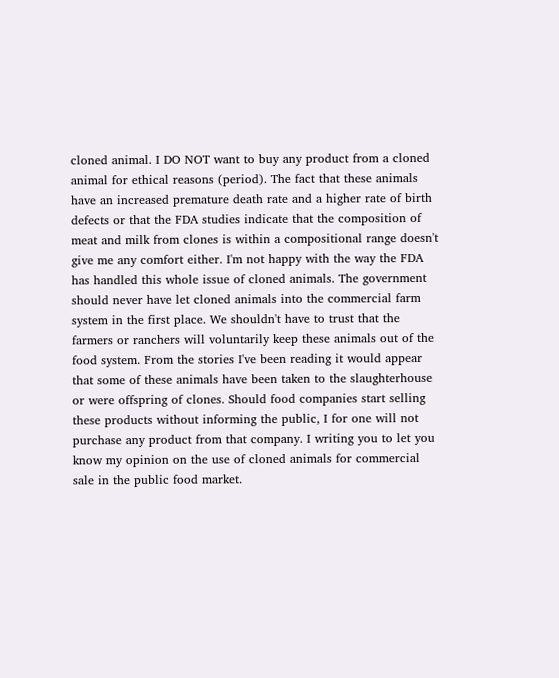cloned animal. I DO NOT want to buy any product from a cloned animal for ethical reasons (period). The fact that these animals have an increased premature death rate and a higher rate of birth defects or that the FDA studies indicate that the composition of meat and milk from clones is within a compositional range doesn't give me any comfort either. I'm not happy with the way the FDA has handled this whole issue of cloned animals. The government should never have let cloned animals into the commercial farm system in the first place. We shouldn't have to trust that the farmers or ranchers will voluntarily keep these animals out of the food system. From the stories I've been reading it would appear that some of these animals have been taken to the slaughterhouse or were offspring of clones. Should food companies start selling these products without informing the public, I for one will not purchase any product from that company. I writing you to let you know my opinion on the use of cloned animals for commercial sale in the public food market.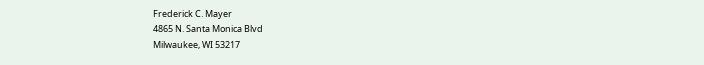Frederick C. Mayer
4865 N. Santa Monica Blvd
Milwaukee, WI 53217